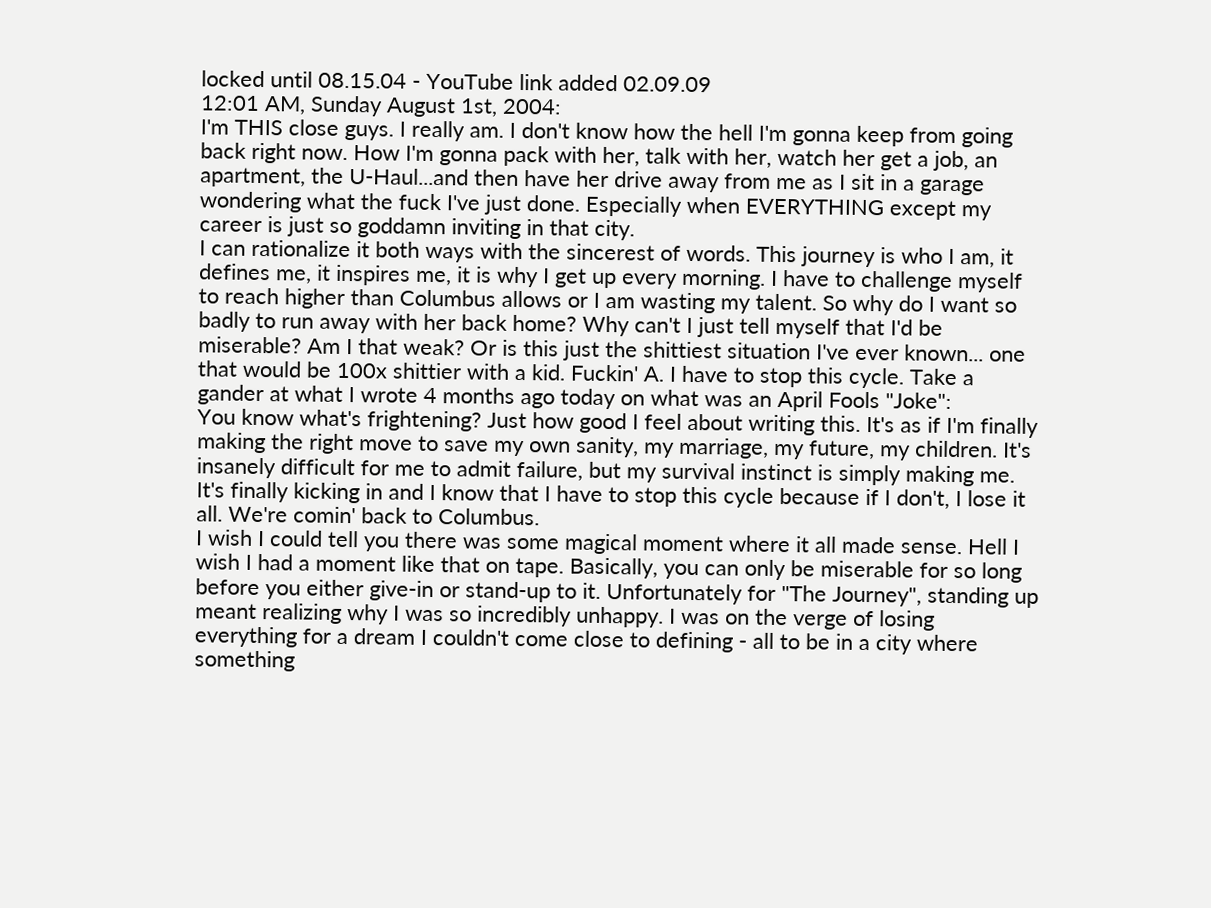locked until 08.15.04 - YouTube link added 02.09.09
12:01 AM, Sunday August 1st, 2004:
I'm THIS close guys. I really am. I don't know how the hell I'm gonna keep from going back right now. How I'm gonna pack with her, talk with her, watch her get a job, an apartment, the U-Haul...and then have her drive away from me as I sit in a garage wondering what the fuck I've just done. Especially when EVERYTHING except my career is just so goddamn inviting in that city.
I can rationalize it both ways with the sincerest of words. This journey is who I am, it defines me, it inspires me, it is why I get up every morning. I have to challenge myself to reach higher than Columbus allows or I am wasting my talent. So why do I want so badly to run away with her back home? Why can't I just tell myself that I'd be miserable? Am I that weak? Or is this just the shittiest situation I've ever known... one that would be 100x shittier with a kid. Fuckin' A. I have to stop this cycle. Take a gander at what I wrote 4 months ago today on what was an April Fools "Joke":
You know what's frightening? Just how good I feel about writing this. It's as if I'm finally making the right move to save my own sanity, my marriage, my future, my children. It's insanely difficult for me to admit failure, but my survival instinct is simply making me. It's finally kicking in and I know that I have to stop this cycle because if I don't, I lose it all. We're comin' back to Columbus.
I wish I could tell you there was some magical moment where it all made sense. Hell I wish I had a moment like that on tape. Basically, you can only be miserable for so long before you either give-in or stand-up to it. Unfortunately for "The Journey", standing up meant realizing why I was so incredibly unhappy. I was on the verge of losing everything for a dream I couldn't come close to defining - all to be in a city where something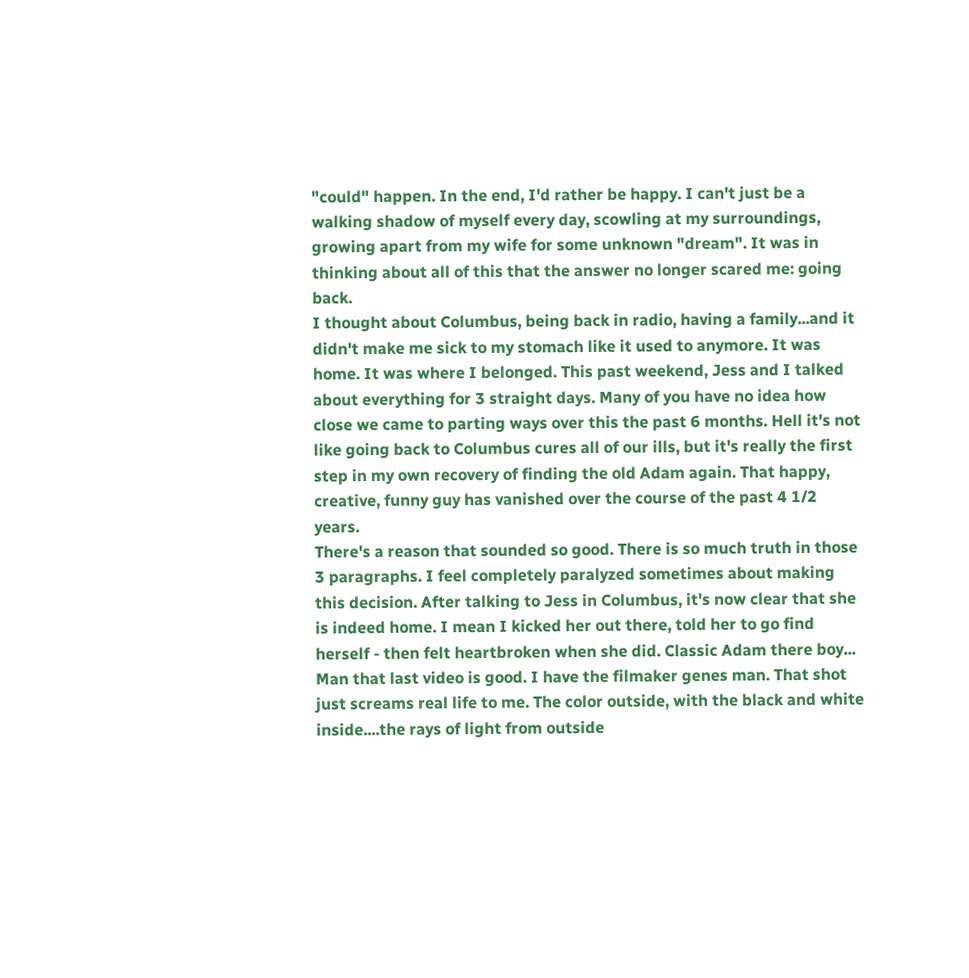"could" happen. In the end, I'd rather be happy. I can't just be a walking shadow of myself every day, scowling at my surroundings, growing apart from my wife for some unknown "dream". It was in thinking about all of this that the answer no longer scared me: going back.
I thought about Columbus, being back in radio, having a family...and it didn't make me sick to my stomach like it used to anymore. It was home. It was where I belonged. This past weekend, Jess and I talked about everything for 3 straight days. Many of you have no idea how close we came to parting ways over this the past 6 months. Hell it's not like going back to Columbus cures all of our ills, but it's really the first step in my own recovery of finding the old Adam again. That happy, creative, funny guy has vanished over the course of the past 4 1/2 years.
There's a reason that sounded so good. There is so much truth in those 3 paragraphs. I feel completely paralyzed sometimes about making this decision. After talking to Jess in Columbus, it's now clear that she is indeed home. I mean I kicked her out there, told her to go find herself - then felt heartbroken when she did. Classic Adam there boy... Man that last video is good. I have the filmaker genes man. That shot just screams real life to me. The color outside, with the black and white inside....the rays of light from outside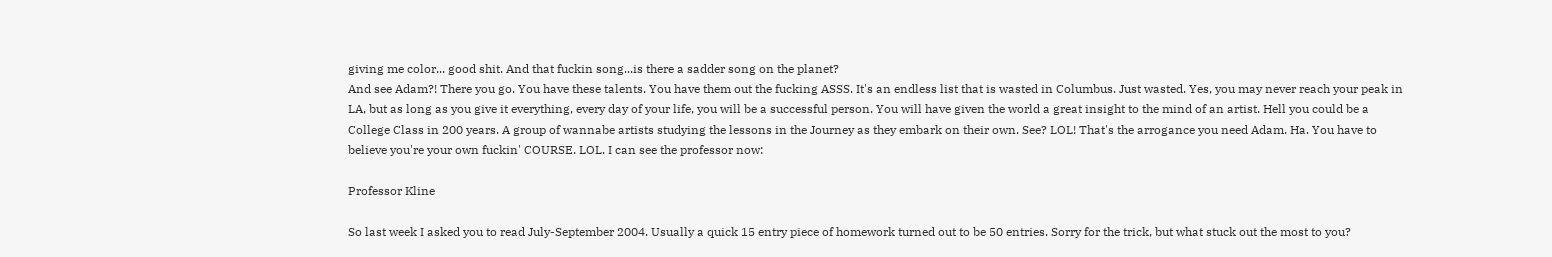giving me color... good shit. And that fuckin song...is there a sadder song on the planet?
And see Adam?! There you go. You have these talents. You have them out the fucking ASSS. It's an endless list that is wasted in Columbus. Just wasted. Yes, you may never reach your peak in LA, but as long as you give it everything, every day of your life, you will be a successful person. You will have given the world a great insight to the mind of an artist. Hell you could be a College Class in 200 years. A group of wannabe artists studying the lessons in the Journey as they embark on their own. See? LOL! That's the arrogance you need Adam. Ha. You have to believe you're your own fuckin' COURSE. LOL. I can see the professor now:

Professor Kline

So last week I asked you to read July-September 2004. Usually a quick 15 entry piece of homework turned out to be 50 entries. Sorry for the trick, but what stuck out the most to you?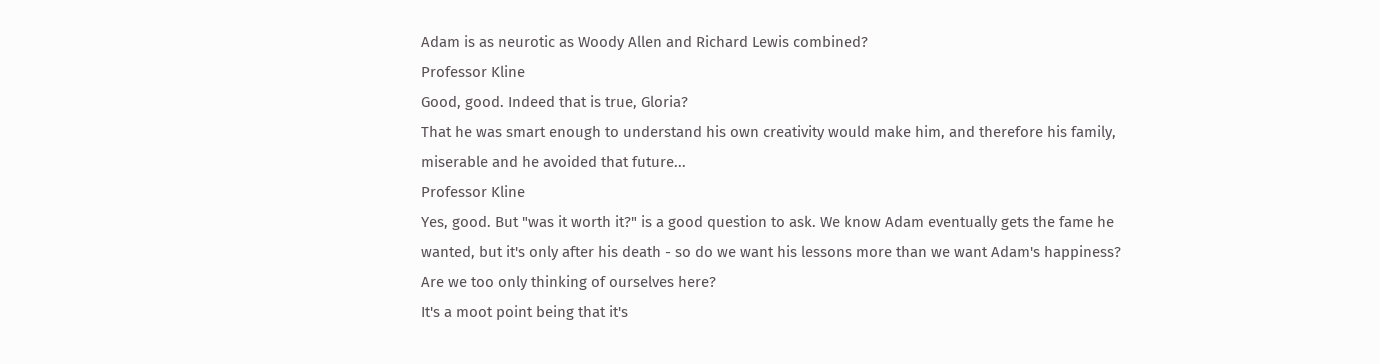Adam is as neurotic as Woody Allen and Richard Lewis combined?
Professor Kline
Good, good. Indeed that is true, Gloria?
That he was smart enough to understand his own creativity would make him, and therefore his family, miserable and he avoided that future...
Professor Kline
Yes, good. But "was it worth it?" is a good question to ask. We know Adam eventually gets the fame he wanted, but it's only after his death - so do we want his lessons more than we want Adam's happiness? Are we too only thinking of ourselves here?
It's a moot point being that it's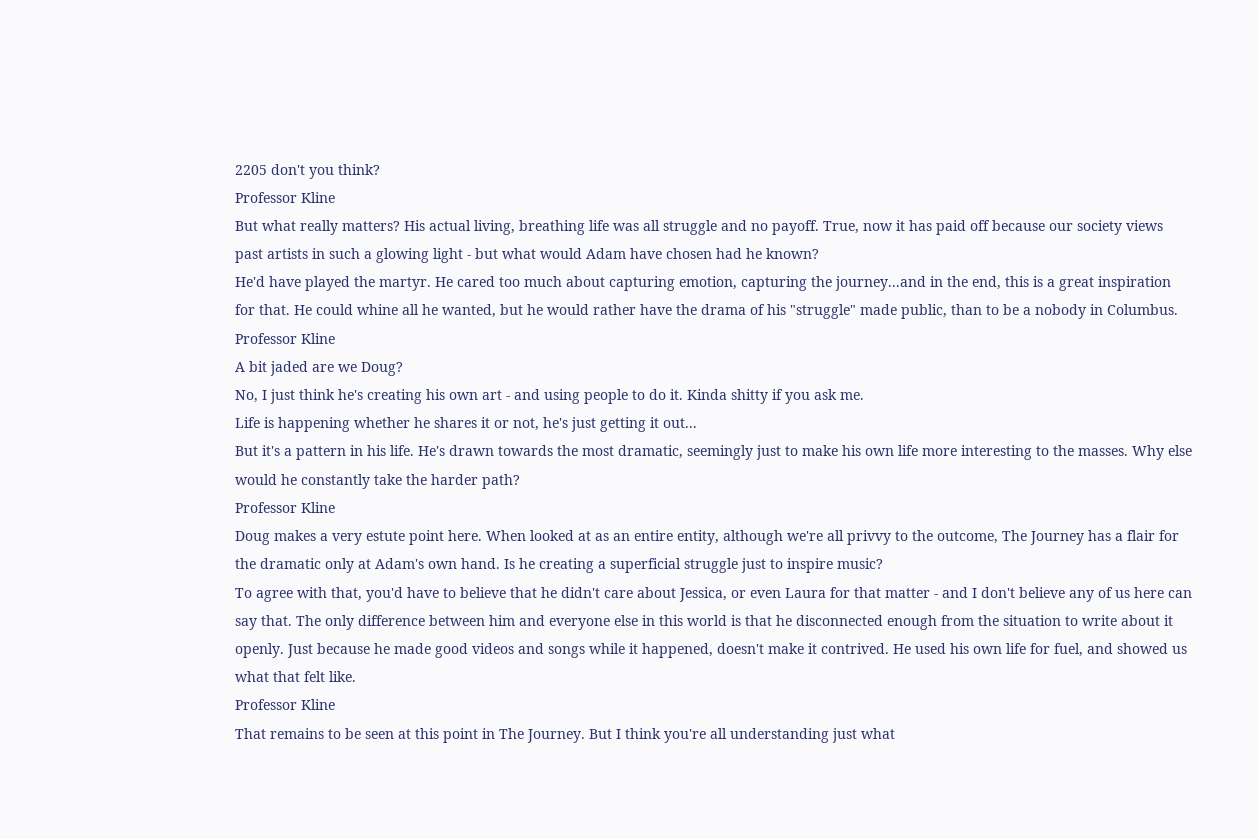2205 don't you think?
Professor Kline
But what really matters? His actual living, breathing life was all struggle and no payoff. True, now it has paid off because our society views past artists in such a glowing light - but what would Adam have chosen had he known?
He'd have played the martyr. He cared too much about capturing emotion, capturing the journey...and in the end, this is a great inspiration for that. He could whine all he wanted, but he would rather have the drama of his "struggle" made public, than to be a nobody in Columbus.
Professor Kline
A bit jaded are we Doug?
No, I just think he's creating his own art - and using people to do it. Kinda shitty if you ask me.
Life is happening whether he shares it or not, he's just getting it out...
But it's a pattern in his life. He's drawn towards the most dramatic, seemingly just to make his own life more interesting to the masses. Why else would he constantly take the harder path?
Professor Kline
Doug makes a very estute point here. When looked at as an entire entity, although we're all privvy to the outcome, The Journey has a flair for the dramatic only at Adam's own hand. Is he creating a superficial struggle just to inspire music?
To agree with that, you'd have to believe that he didn't care about Jessica, or even Laura for that matter - and I don't believe any of us here can say that. The only difference between him and everyone else in this world is that he disconnected enough from the situation to write about it openly. Just because he made good videos and songs while it happened, doesn't make it contrived. He used his own life for fuel, and showed us what that felt like.
Professor Kline
That remains to be seen at this point in The Journey. But I think you're all understanding just what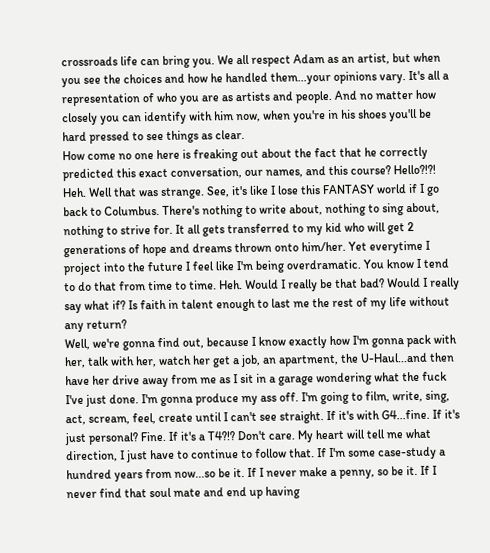crossroads life can bring you. We all respect Adam as an artist, but when you see the choices and how he handled them...your opinions vary. It's all a representation of who you are as artists and people. And no matter how closely you can identify with him now, when you're in his shoes you'll be hard pressed to see things as clear.
How come no one here is freaking out about the fact that he correctly predicted this exact conversation, our names, and this course? Hello?!?!
Heh. Well that was strange. See, it's like I lose this FANTASY world if I go back to Columbus. There's nothing to write about, nothing to sing about, nothing to strive for. It all gets transferred to my kid who will get 2 generations of hope and dreams thrown onto him/her. Yet everytime I project into the future I feel like I'm being overdramatic. You know I tend to do that from time to time. Heh. Would I really be that bad? Would I really say what if? Is faith in talent enough to last me the rest of my life without any return?
Well, we're gonna find out, because I know exactly how I'm gonna pack with her, talk with her, watch her get a job, an apartment, the U-Haul...and then have her drive away from me as I sit in a garage wondering what the fuck I've just done. I'm gonna produce my ass off. I'm going to film, write, sing, act, scream, feel, create until I can't see straight. If it's with G4...fine. If it's just personal? Fine. If it's a T4?!? Don't care. My heart will tell me what direction, I just have to continue to follow that. If I'm some case-study a hundred years from now...so be it. If I never make a penny, so be it. If I never find that soul mate and end up having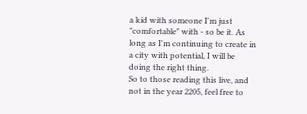a kid with someone I'm just "comfortable" with - so be it. As long as I'm continuing to create in a city with potential, I will be doing the right thing.
So to those reading this live, and not in the year 2205, feel free to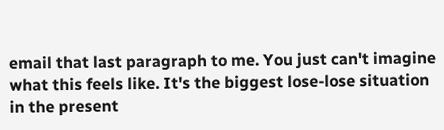email that last paragraph to me. You just can't imagine what this feels like. It's the biggest lose-lose situation in the present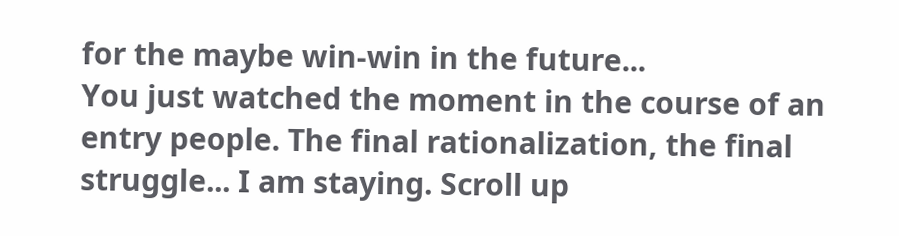for the maybe win-win in the future...
You just watched the moment in the course of an entry people. The final rationalization, the final struggle... I am staying. Scroll up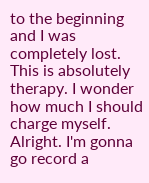to the beginning and I was completely lost. This is absolutely therapy. I wonder how much I should charge myself. Alright. I'm gonna go record a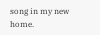song in my new home.